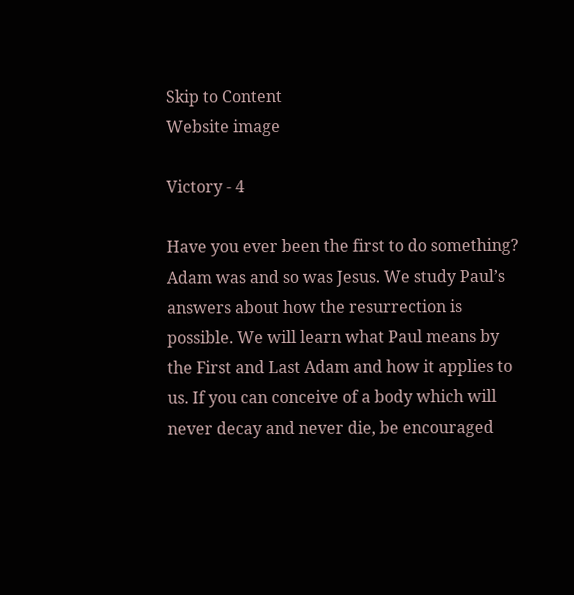Skip to Content
Website image

Victory - 4

Have you ever been the first to do something? Adam was and so was Jesus. We study Paul’s answers about how the resurrection is possible. We will learn what Paul means by the First and Last Adam and how it applies to us. If you can conceive of a body which will never decay and never die, be encouraged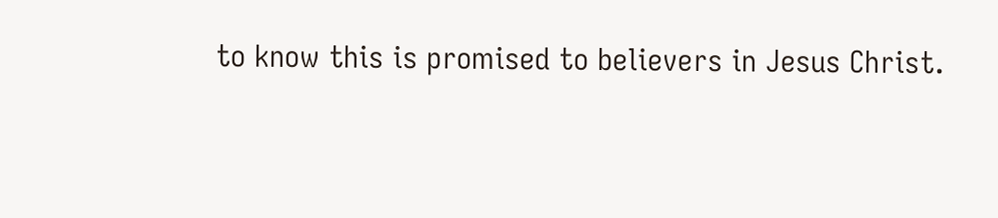to know this is promised to believers in Jesus Christ.